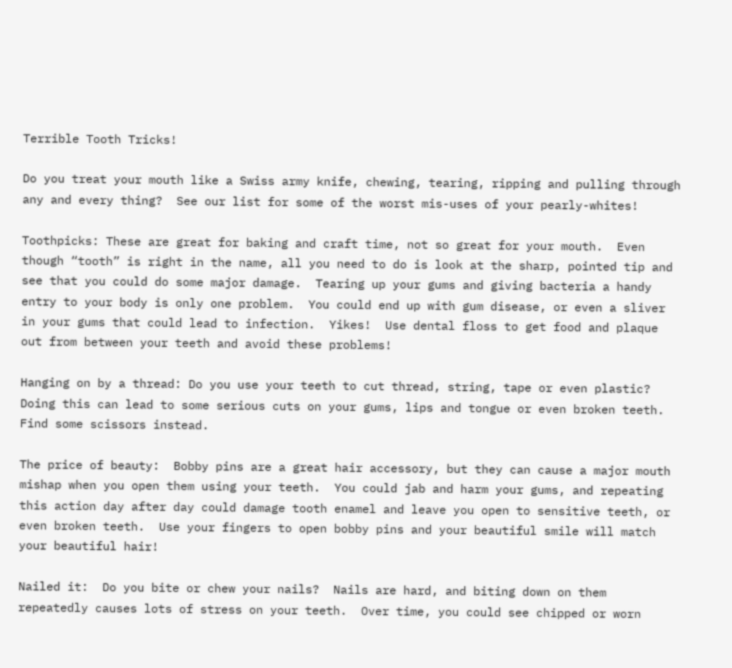Terrible Tooth Tricks!

Do you treat your mouth like a Swiss army knife, chewing, tearing, ripping and pulling through any and every thing?  See our list for some of the worst mis-uses of your pearly-whites!

Toothpicks: These are great for baking and craft time, not so great for your mouth.  Even though “tooth” is right in the name, all you need to do is look at the sharp, pointed tip and see that you could do some major damage.  Tearing up your gums and giving bacteria a handy entry to your body is only one problem.  You could end up with gum disease, or even a sliver in your gums that could lead to infection.  Yikes!  Use dental floss to get food and plaque out from between your teeth and avoid these problems!

Hanging on by a thread: Do you use your teeth to cut thread, string, tape or even plastic?  Doing this can lead to some serious cuts on your gums, lips and tongue or even broken teeth.  Find some scissors instead.

The price of beauty:  Bobby pins are a great hair accessory, but they can cause a major mouth mishap when you open them using your teeth.  You could jab and harm your gums, and repeating this action day after day could damage tooth enamel and leave you open to sensitive teeth, or even broken teeth.  Use your fingers to open bobby pins and your beautiful smile will match your beautiful hair!

Nailed it:  Do you bite or chew your nails?  Nails are hard, and biting down on them repeatedly causes lots of stress on your teeth.  Over time, you could see chipped or worn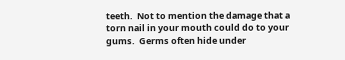teeth.  Not to mention the damage that a torn nail in your mouth could do to your gums.  Germs often hide under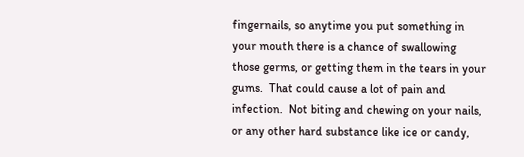fingernails, so anytime you put something in your mouth there is a chance of swallowing those germs, or getting them in the tears in your gums.  That could cause a lot of pain and infection.  Not biting and chewing on your nails, or any other hard substance like ice or candy,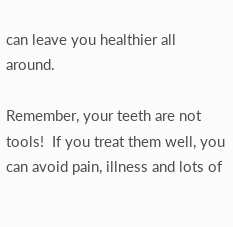can leave you healthier all around.

Remember, your teeth are not tools!  If you treat them well, you can avoid pain, illness and lots of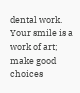dental work.  Your smile is a work of art; make good choices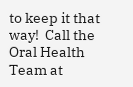to keep it that way!  Call the Oral Health Team at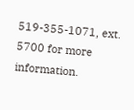519-355-1071, ext. 5700 for more information.